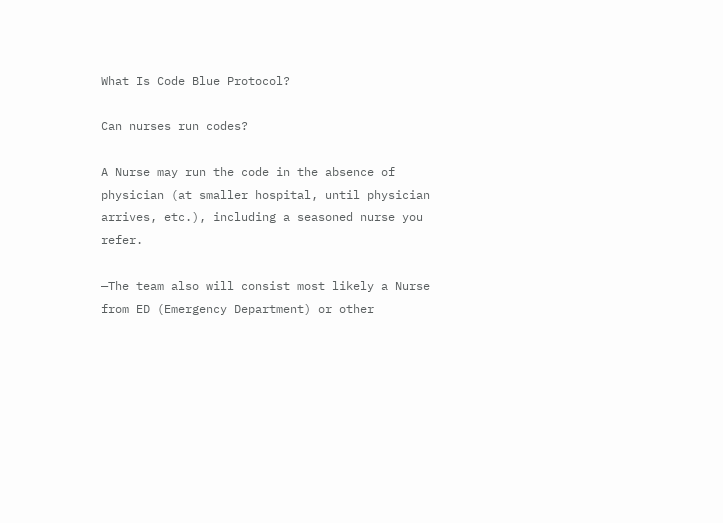What Is Code Blue Protocol?

Can nurses run codes?

A Nurse may run the code in the absence of physician (at smaller hospital, until physician arrives, etc.), including a seasoned nurse you refer.

—The team also will consist most likely a Nurse from ED (Emergency Department) or other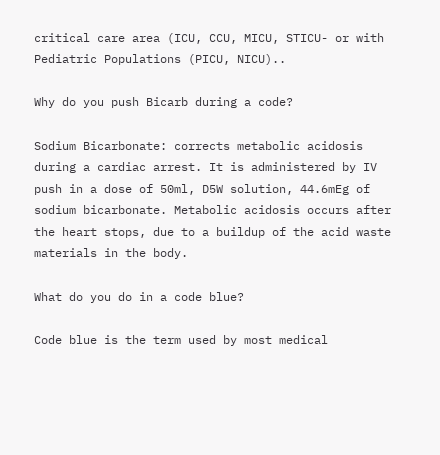critical care area (ICU, CCU, MICU, STICU- or with Pediatric Populations (PICU, NICU)..

Why do you push Bicarb during a code?

Sodium Bicarbonate: corrects metabolic acidosis during a cardiac arrest. It is administered by IV push in a dose of 50ml, D5W solution, 44.6mEg of sodium bicarbonate. Metabolic acidosis occurs after the heart stops, due to a buildup of the acid waste materials in the body.

What do you do in a code blue?

Code blue is the term used by most medical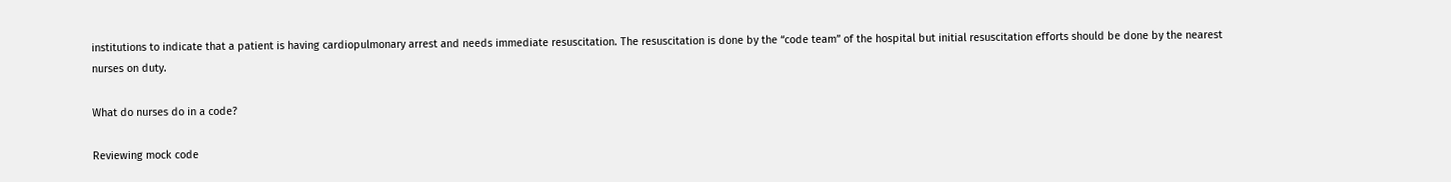institutions to indicate that a patient is having cardiopulmonary arrest and needs immediate resuscitation. The resuscitation is done by the “code team” of the hospital but initial resuscitation efforts should be done by the nearest nurses on duty.

What do nurses do in a code?

Reviewing mock code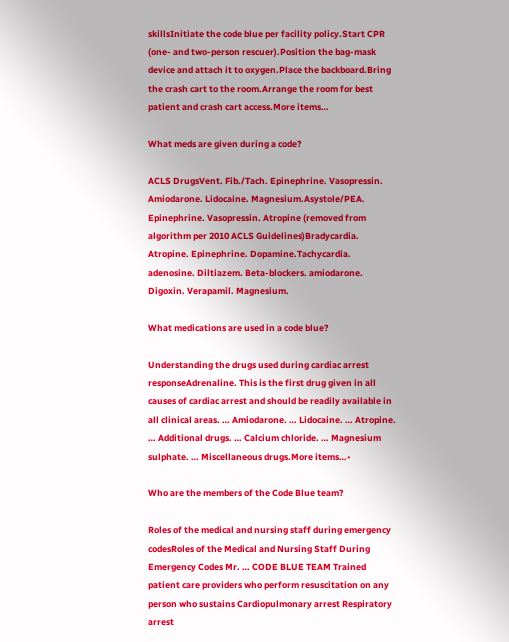skillsInitiate the code blue per facility policy.Start CPR (one- and two-person rescuer).Position the bag-mask device and attach it to oxygen.Place the backboard.Bring the crash cart to the room.Arrange the room for best patient and crash cart access.More items…

What meds are given during a code?

ACLS DrugsVent. Fib./Tach. Epinephrine. Vasopressin. Amiodarone. Lidocaine. Magnesium.Asystole/PEA. Epinephrine. Vasopressin. Atropine (removed from algorithm per 2010 ACLS Guidelines)Bradycardia. Atropine. Epinephrine. Dopamine.Tachycardia. adenosine. Diltiazem. Beta-blockers. amiodarone. Digoxin. Verapamil. Magnesium.

What medications are used in a code blue?

Understanding the drugs used during cardiac arrest responseAdrenaline. This is the first drug given in all causes of cardiac arrest and should be readily available in all clinical areas. … Amiodarone. … Lidocaine. … Atropine. … Additional drugs. … Calcium chloride. … Magnesium sulphate. … Miscellaneous drugs.More items…•

Who are the members of the Code Blue team?

Roles of the medical and nursing staff during emergency codesRoles of the Medical and Nursing Staff During Emergency Codes Mr. … CODE BLUE TEAM Trained patient care providers who perform resuscitation on any person who sustains Cardiopulmonary arrest Respiratory arrest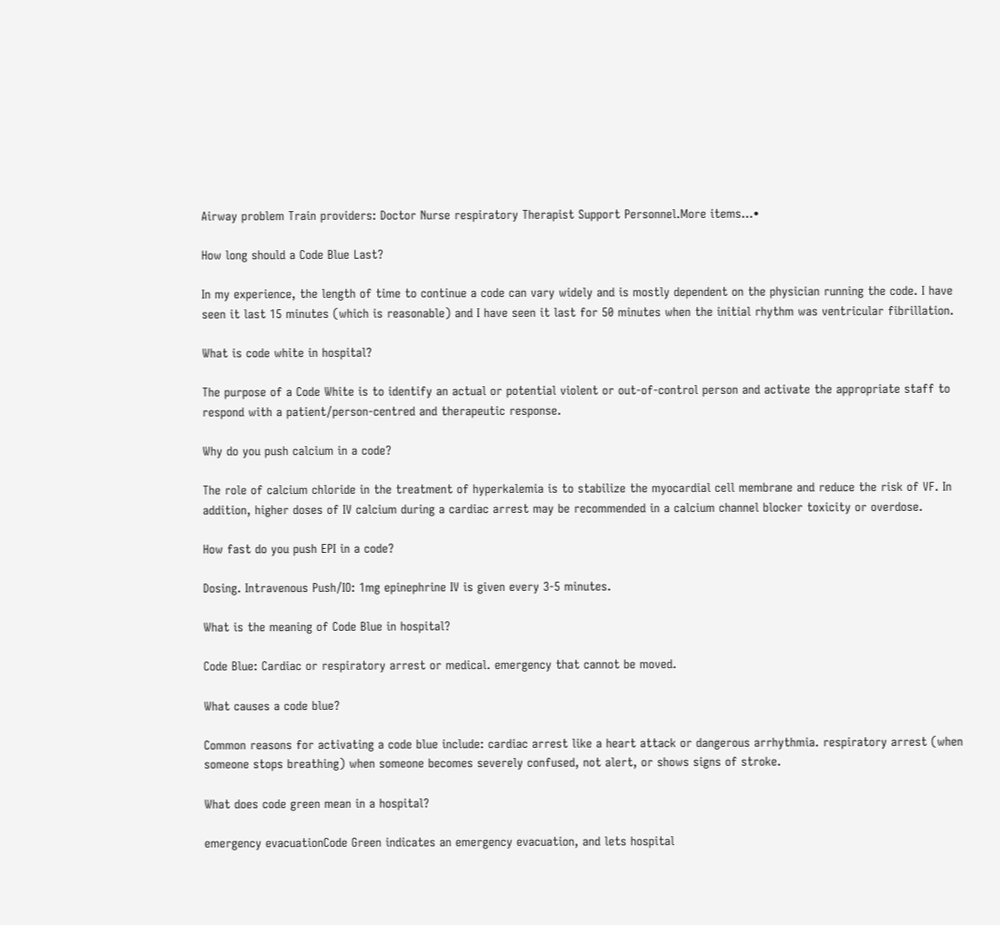Airway problem Train providers: Doctor Nurse respiratory Therapist Support Personnel.More items…•

How long should a Code Blue Last?

In my experience, the length of time to continue a code can vary widely and is mostly dependent on the physician running the code. I have seen it last 15 minutes (which is reasonable) and I have seen it last for 50 minutes when the initial rhythm was ventricular fibrillation.

What is code white in hospital?

The purpose of a Code White is to identify an actual or potential violent or out-of-control person and activate the appropriate staff to respond with a patient/person-centred and therapeutic response.

Why do you push calcium in a code?

The role of calcium chloride in the treatment of hyperkalemia is to stabilize the myocardial cell membrane and reduce the risk of VF. In addition, higher doses of IV calcium during a cardiac arrest may be recommended in a calcium channel blocker toxicity or overdose.

How fast do you push EPI in a code?

Dosing. Intravenous Push/IO: 1mg epinephrine IV is given every 3-5 minutes.

What is the meaning of Code Blue in hospital?

Code Blue: Cardiac or respiratory arrest or medical. emergency that cannot be moved.

What causes a code blue?

Common reasons for activating a code blue include: cardiac arrest like a heart attack or dangerous arrhythmia. respiratory arrest (when someone stops breathing) when someone becomes severely confused, not alert, or shows signs of stroke.

What does code green mean in a hospital?

emergency evacuationCode Green indicates an emergency evacuation, and lets hospital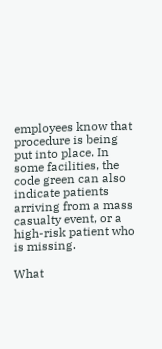employees know that procedure is being put into place. In some facilities, the code green can also indicate patients arriving from a mass casualty event, or a high-risk patient who is missing.

What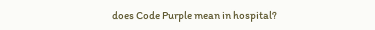does Code Purple mean in hospital?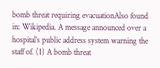bomb threat requiring evacuationAlso found in: Wikipedia. A message announced over a hospital’s public address system warning the staff of. (1) A bomb threat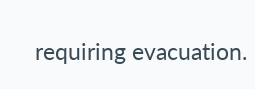requiring evacuation.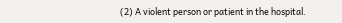(2) A violent person or patient in the hospital.